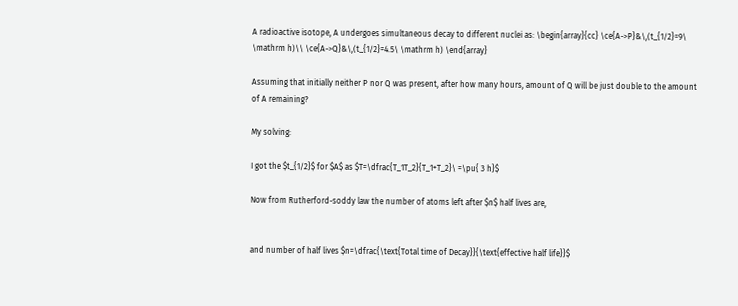A radioactive isotope, A undergoes simultaneous decay to different nuclei as: \begin{array}{cc} \ce{A->P}&\,(t_{1/2}=9\ \mathrm h)\\ \ce{A->Q}&\,(t_{1/2}=4.5\ \mathrm h) \end{array}

Assuming that initially neither P nor Q was present, after how many hours, amount of Q will be just double to the amount of A remaining?

My solving:

I got the $t_{1/2}$ for $A$ as $T=\dfrac{T_1T_2}{T_1+T_2}\ =\pu{ 3 h}$

Now from Rutherford-soddy law the number of atoms left after $n$ half lives are,


and number of half lives $n=\dfrac{\text{Total time of Decay}}{\text{effective half life}}$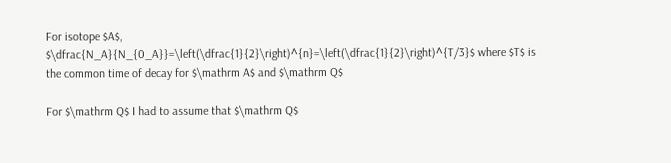For isotope $A$, $\dfrac{N_A}{N_{0_A}}=\left(\dfrac{1}{2}\right)^{n}=\left(\dfrac{1}{2}\right)^{T/3}$ where $T$ is the common time of decay for $\mathrm A$ and $\mathrm Q$

For $\mathrm Q$ I had to assume that $\mathrm Q$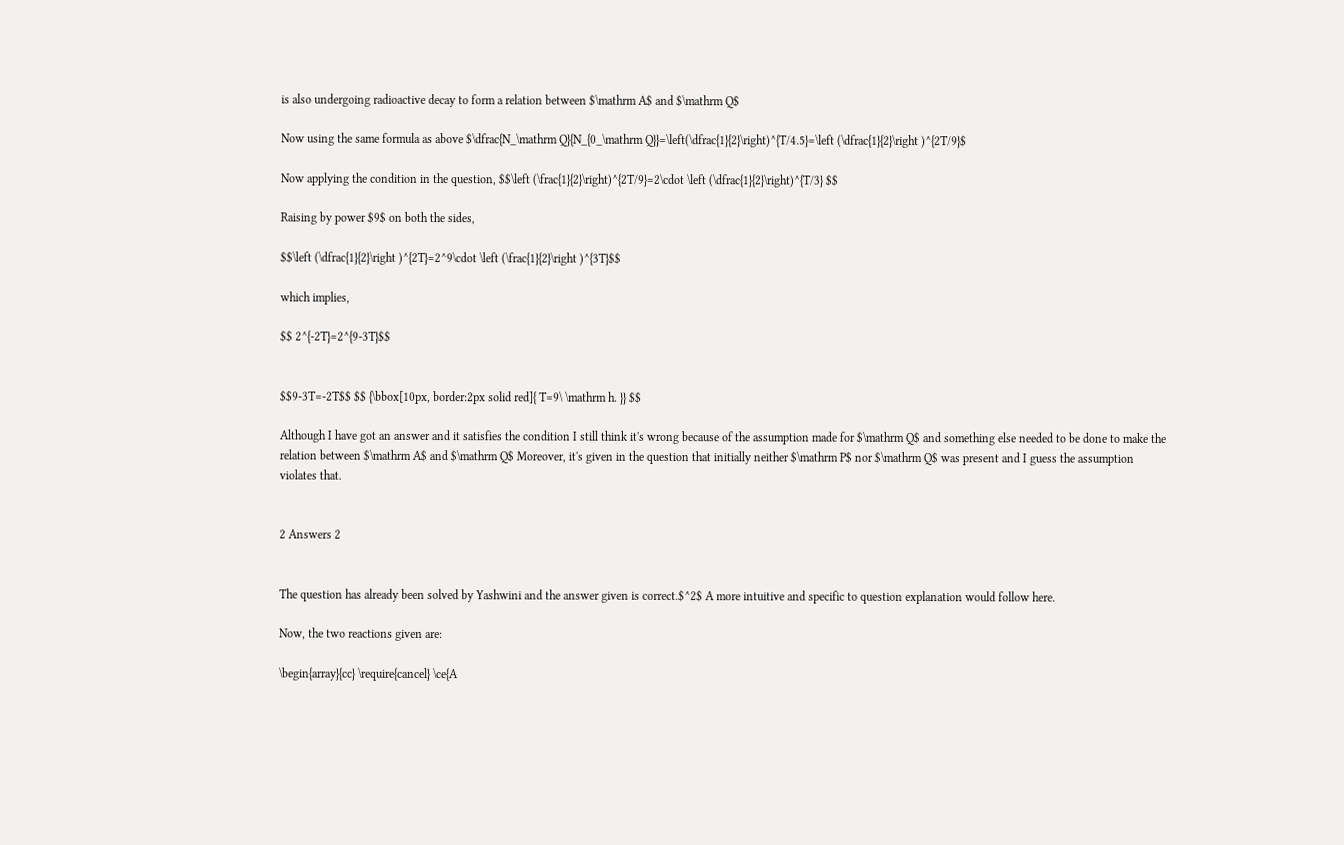is also undergoing radioactive decay to form a relation between $\mathrm A$ and $\mathrm Q$

Now using the same formula as above $\dfrac{N_\mathrm Q}{N_{0_\mathrm Q}}=\left(\dfrac{1}{2}\right)^{T/4.5}=\left (\dfrac{1}{2}\right )^{2T/9}$

Now applying the condition in the question, $$\left (\frac{1}{2}\right)^{2T/9}=2\cdot \left (\dfrac{1}{2}\right)^{T/3} $$

Raising by power $9$ on both the sides,

$$\left (\dfrac{1}{2}\right )^{2T}=2^9\cdot \left (\frac{1}{2}\right )^{3T}$$

which implies,

$$ 2^{-2T}=2^{9-3T}$$


$$9-3T=-2T$$ $$ {\bbox[10px, border:2px solid red]{ T=9\ \mathrm h. }} $$

Although I have got an answer and it satisfies the condition I still think it's wrong because of the assumption made for $\mathrm Q$ and something else needed to be done to make the relation between $\mathrm A$ and $\mathrm Q$ Moreover, it's given in the question that initially neither $\mathrm P$ nor $\mathrm Q$ was present and I guess the assumption violates that.


2 Answers 2


The question has already been solved by Yashwini and the answer given is correct.$^2$ A more intuitive and specific to question explanation would follow here.

Now, the two reactions given are:

\begin{array}{cc} \require{cancel} \ce{A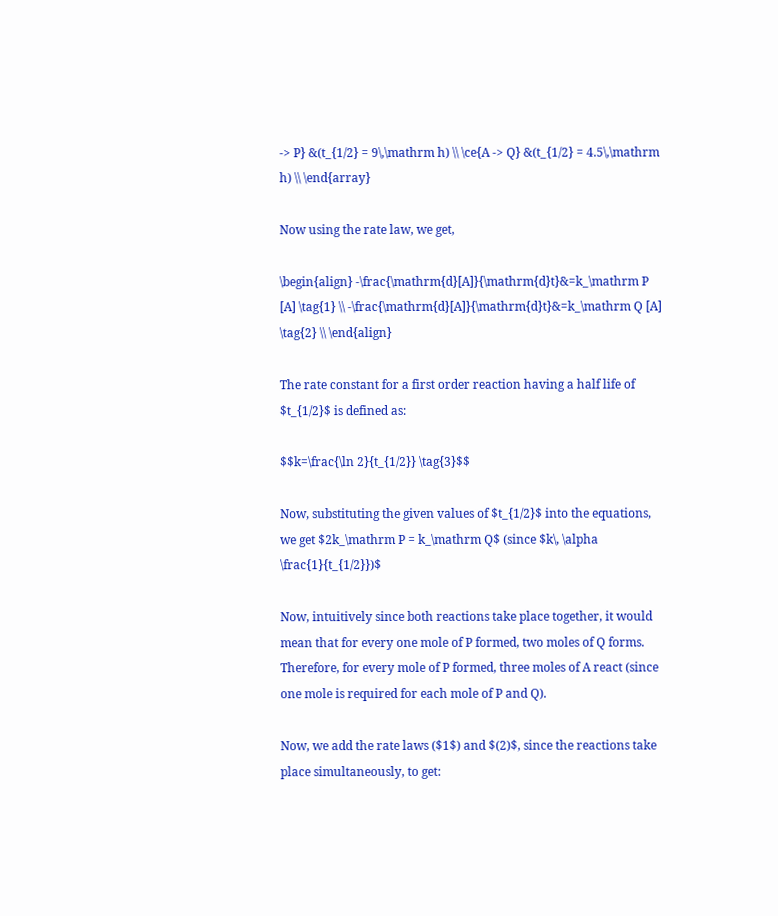-> P} &(t_{1/2} = 9\,\mathrm h) \\ \ce{A -> Q} &(t_{1/2} = 4.5\,\mathrm h) \\ \end{array}

Now using the rate law, we get,

\begin{align} -\frac{\mathrm{d}[A]}{\mathrm{d}t}&=k_\mathrm P [A] \tag{1} \\ -\frac{\mathrm{d}[A]}{\mathrm{d}t}&=k_\mathrm Q [A] \tag{2} \\ \end{align}

The rate constant for a first order reaction having a half life of $t_{1/2}$ is defined as:

$$k=\frac{\ln 2}{t_{1/2}} \tag{3}$$

Now, substituting the given values of $t_{1/2}$ into the equations, we get $2k_\mathrm P = k_\mathrm Q$ (since $k\, \alpha \frac{1}{t_{1/2}})$

Now, intuitively since both reactions take place together, it would mean that for every one mole of P formed, two moles of Q forms. Therefore, for every mole of P formed, three moles of A react (since one mole is required for each mole of P and Q).

Now, we add the rate laws ($1$) and $(2)$, since the reactions take place simultaneously, to get: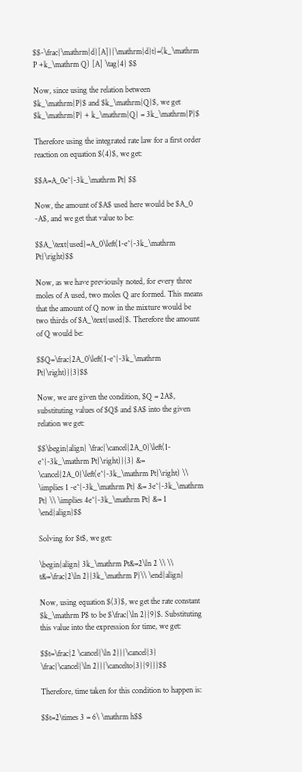$$-\frac{\mathrm{d}[A]}{\mathrm{d}t}=(k_\mathrm P +k_\mathrm Q) [A] \tag{4} $$

Now, since using the relation between $k_\mathrm{P}$ and $k_\mathrm{Q}$, we get $k_\mathrm{P} + k_\mathrm{Q} = 3k_\mathrm{P}$

Therefore using the integrated rate law for a first order reaction on equation $(4)$, we get:

$$A=A_0e^{-3k_\mathrm Pt} $$

Now, the amount of $A$ used here would be $A_0 -A$, and we get that value to be:

$$A_\text{used}=A_0\left(1-e^{-3k_\mathrm Pt}\right)$$

Now, as we have previously noted, for every three moles of A used, two moles Q are formed. This means that the amount of Q now in the mixture would be two thirds of $A_\text{used}$. Therefore the amount of Q would be:

$$Q=\frac{2A_0\left(1-e^{-3k_\mathrm Pt}\right)}{3}$$

Now, we are given the condition, $Q = 2A$, substituting values of $Q$ and $A$ into the given relation we get:

$$\begin{align} \frac{\cancel{2A_0}\left(1-e^{-3k_\mathrm Pt}\right)}{3} &= \cancel{2A_0}\left(e^{-3k_\mathrm Pt}\right) \\ \implies 1 -e^{-3k_\mathrm Pt} &= 3e^{-3k_\mathrm Pt} \\ \implies 4e^{-3k_\mathrm Pt} &= 1 \end{align}$$

Solving for $t$, we get:

\begin{align} 3k_\mathrm Pt&=2\ln 2 \\ \\ t&=\frac{2\ln 2}{3k_\mathrm P}\\ \end{align}

Now, using equation $(3)$, we get the rate constant $k_\mathrm P$ to be $\frac{\ln 2}{9}$. Substituting this value into the expression for time, we get:

$$t=\frac{2 \cancel{\ln 2}}{\cancel{3} \frac{\cancel{\ln 2}}{\cancelto{3}{9}}}$$

Therefore, time taken for this condition to happen is:

$$t=2\times 3 = 6\ \mathrm h$$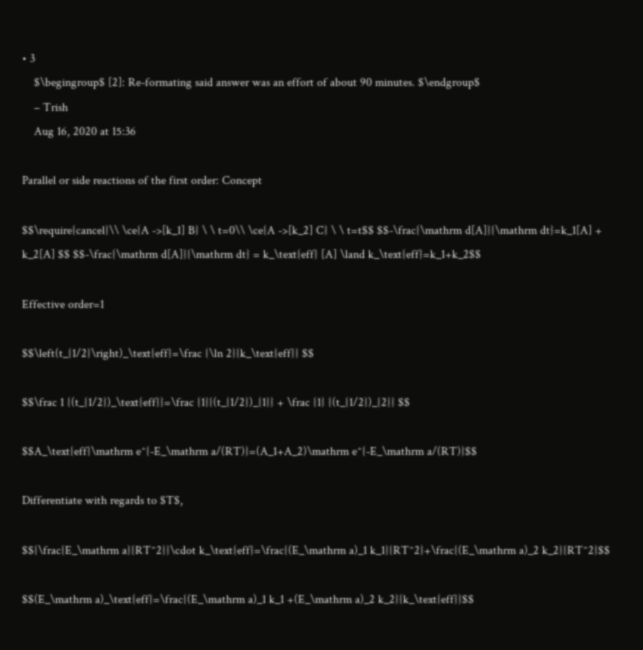• 3
    $\begingroup$ [2]: Re-formating said answer was an effort of about 90 minutes. $\endgroup$
    – Trish
    Aug 16, 2020 at 15:36

Parallel or side reactions of the first order: Concept

$$\require{cancel}\\ \ce{A ->[k_1] B} \ \ t=0\\ \ce{A ->[k_2] C} \ \ t=t$$ $$-\frac{\mathrm d[A]}{\mathrm dt}=k_1[A] + k_2[A] $$ $$-\frac{\mathrm d[A]}{\mathrm dt} = k_\text{eff} [A] \land k_\text{eff}=k_1+k_2$$

Effective order=1

$$\left(t_{1/2}\right)_\text{eff}=\frac {\ln 2}{k_\text{eff}} $$

$$\frac 1 {(t_{1/2})_\text{eff}}=\frac {1}{(t_{1/2})_{1}} + \frac {1} {(t_{1/2})_{2}} $$

$$A_\text{eff}\mathrm e^{-E_\mathrm a/(RT)}=(A_1+A_2)\mathrm e^{-E_\mathrm a/(RT)}$$

Differentiate with regards to $T$,

$${\frac{E_\mathrm a}{RT^2}}\cdot k_\text{eff}=\frac{(E_\mathrm a)_1 k_1}{RT^2}+\frac{(E_\mathrm a)_2 k_2}{RT^2}$$

$$(E_\mathrm a)_\text{eff}=\frac{(E_\mathrm a)_1 k_1 +(E_\mathrm a)_2 k_2}{k_\text{eff}}$$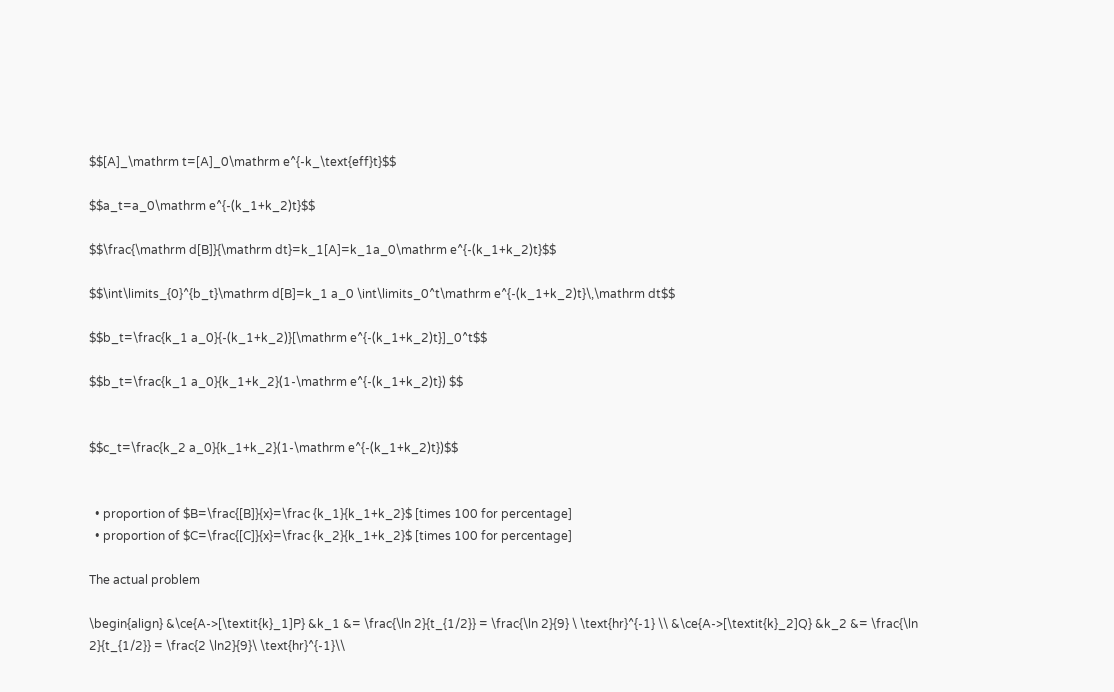$$[A]_\mathrm t=[A]_0\mathrm e^{-k_\text{eff}t}$$

$$a_t=a_0\mathrm e^{-(k_1+k_2)t}$$

$$\frac{\mathrm d[B]}{\mathrm dt}=k_1[A]=k_1a_0\mathrm e^{-(k_1+k_2)t}$$

$$\int\limits_{0}^{b_t}\mathrm d[B]=k_1 a_0 \int\limits_0^t\mathrm e^{-(k_1+k_2)t}\,\mathrm dt$$

$$b_t=\frac{k_1 a_0}{-(k_1+k_2)}[\mathrm e^{-(k_1+k_2)t}]_0^t$$

$$b_t=\frac{k_1 a_0}{k_1+k_2}(1-\mathrm e^{-(k_1+k_2)t}) $$


$$c_t=\frac{k_2 a_0}{k_1+k_2}(1-\mathrm e^{-(k_1+k_2)t})$$


  • proportion of $B=\frac{[B]}{x}=\frac {k_1}{k_1+k_2}$ [times 100 for percentage]
  • proportion of $C=\frac{[C]}{x}=\frac {k_2}{k_1+k_2}$ [times 100 for percentage]

The actual problem

\begin{align} &\ce{A->[\textit{k}_1]P} &k_1 &= \frac{\ln 2}{t_{1/2}} = \frac{\ln 2}{9} \ \text{hr}^{-1} \\ &\ce{A->[\textit{k}_2]Q} &k_2 &= \frac{\ln 2}{t_{1/2}} = \frac{2 \ln2}{9}\ \text{hr}^{-1}\\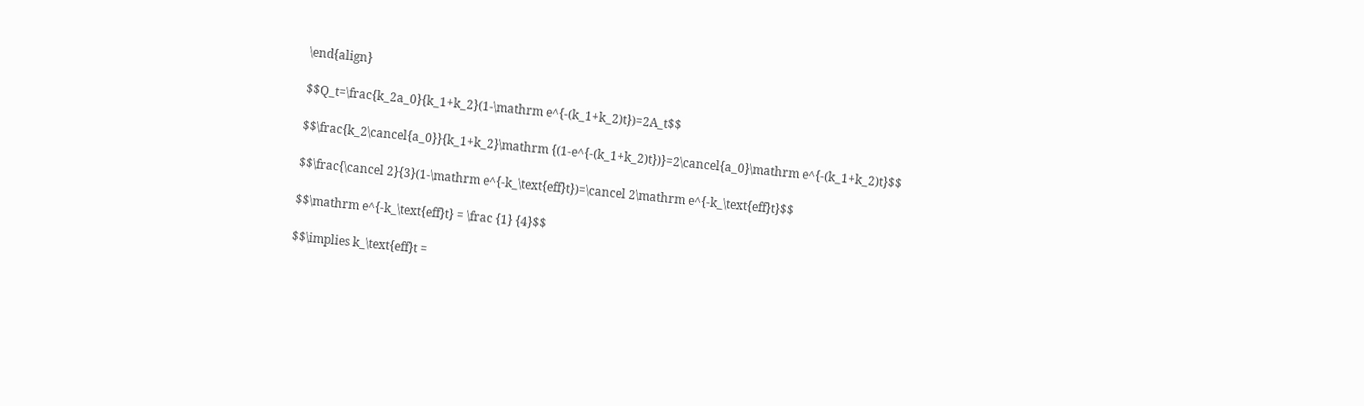\end{align}

$$Q_t=\frac{k_2a_0}{k_1+k_2}(1-\mathrm e^{-(k_1+k_2)t})=2A_t$$

$$\frac{k_2\cancel{a_0}}{k_1+k_2}\mathrm {(1-e^{-(k_1+k_2)t})}=2\cancel{a_0}\mathrm e^{-(k_1+k_2)t}$$

$$\frac{\cancel 2}{3}(1-\mathrm e^{-k_\text{eff}t})=\cancel 2\mathrm e^{-k_\text{eff}t}$$

$$\mathrm e^{-k_\text{eff}t} = \frac {1} {4}$$

$$\implies k_\text{eff}t =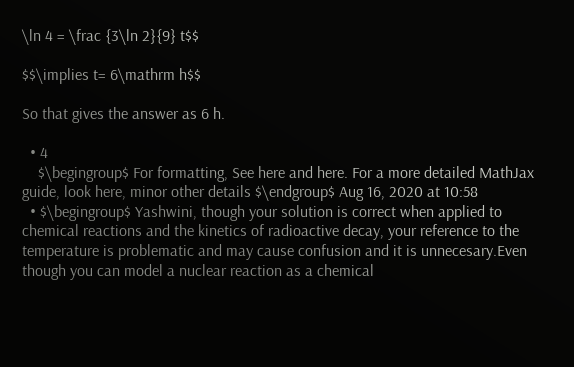\ln 4 = \frac {3\ln 2}{9} t$$

$$\implies t= 6\mathrm h$$

So that gives the answer as 6 h.

  • 4
    $\begingroup$ For formatting, See here and here. For a more detailed MathJax guide, look here, minor other details $\endgroup$ Aug 16, 2020 at 10:58
  • $\begingroup$ Yashwini, though your solution is correct when applied to chemical reactions and the kinetics of radioactive decay, your reference to the temperature is problematic and may cause confusion and it is unnecesary.Even though you can model a nuclear reaction as a chemical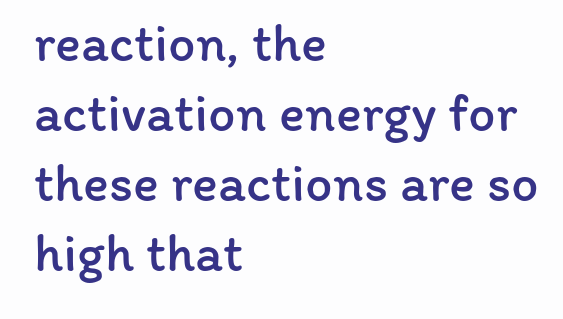reaction, the activation energy for these reactions are so high that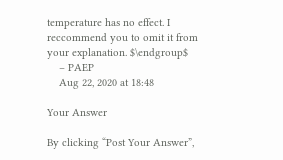temperature has no effect. I reccommend you to omit it from your explanation. $\endgroup$
    – PAEP
    Aug 22, 2020 at 18:48

Your Answer

By clicking “Post Your Answer”,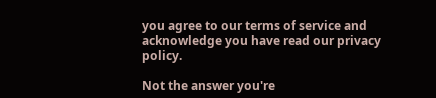you agree to our terms of service and acknowledge you have read our privacy policy.

Not the answer you're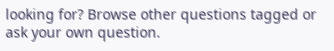looking for? Browse other questions tagged or ask your own question.